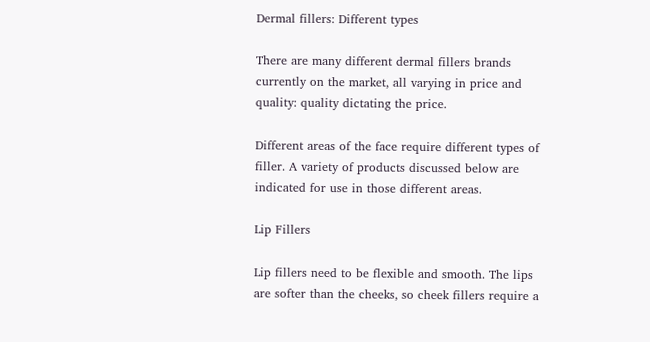Dermal fillers: Different types

There are many different dermal fillers brands currently on the market, all varying in price and quality: quality dictating the price.

Different areas of the face require different types of filler. A variety of products discussed below are indicated for use in those different areas.

Lip Fillers

Lip fillers need to be flexible and smooth. The lips are softer than the cheeks, so cheek fillers require a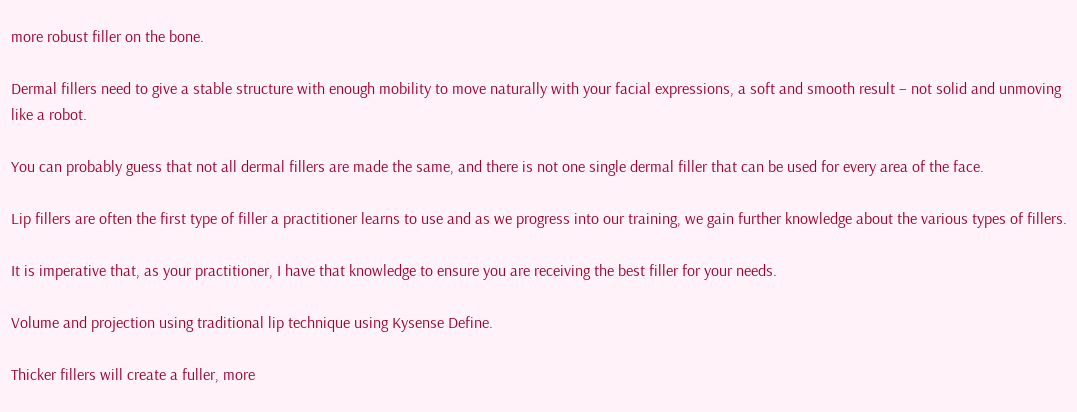more robust filler on the bone.

Dermal fillers need to give a stable structure with enough mobility to move naturally with your facial expressions, a soft and smooth result – not solid and unmoving like a robot.

You can probably guess that not all dermal fillers are made the same, and there is not one single dermal filler that can be used for every area of the face.

Lip fillers are often the first type of filler a practitioner learns to use and as we progress into our training, we gain further knowledge about the various types of fillers.

It is imperative that, as your practitioner, I have that knowledge to ensure you are receiving the best filler for your needs.

Volume and projection using traditional lip technique using Kysense Define.

Thicker fillers will create a fuller, more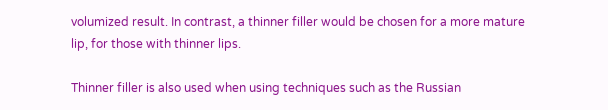volumized result. In contrast, a thinner filler would be chosen for a more mature lip, for those with thinner lips.

Thinner filler is also used when using techniques such as the Russian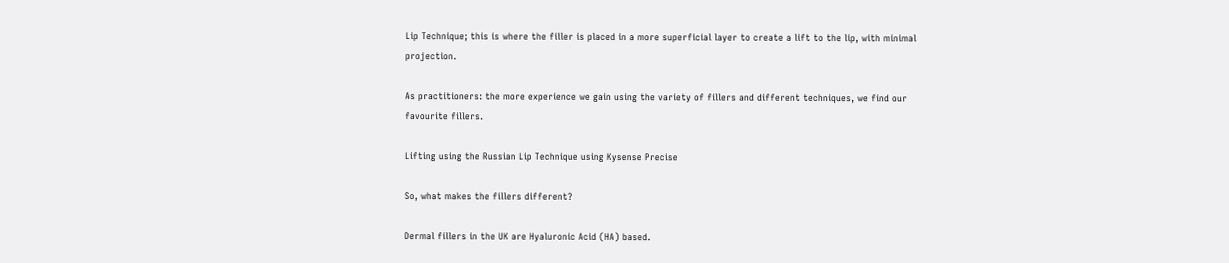Lip Technique; this is where the filler is placed in a more superficial layer to create a lift to the lip, with minimal projection.

As practitioners: the more experience we gain using the variety of fillers and different techniques, we find our favourite fillers.

Lifting using the Russian Lip Technique using Kysense Precise

So, what makes the fillers different?

Dermal fillers in the UK are Hyaluronic Acid (HA) based.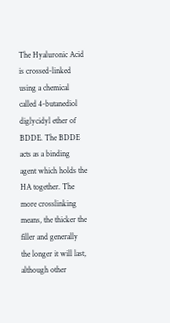The Hyaluronic Acid is crossed-linked using a chemical called 4-butanediol diglycidyl ether of BDDE. The BDDE acts as a binding agent which holds the HA together. The more crosslinking means, the thicker the filler and generally the longer it will last, although other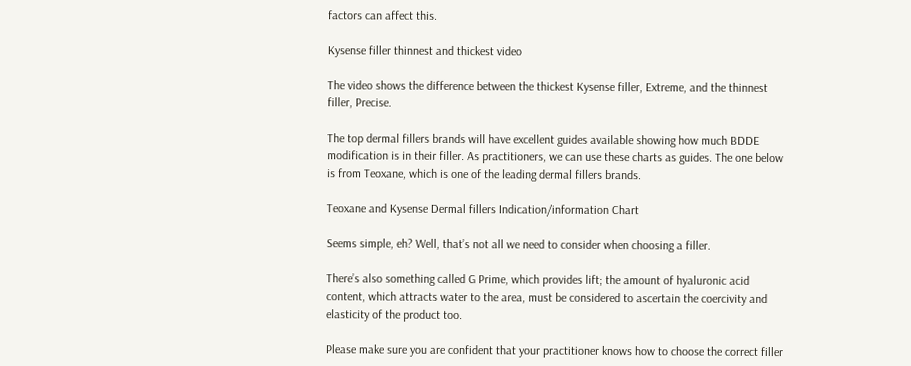factors can affect this.

Kysense filler thinnest and thickest video

The video shows the difference between the thickest Kysense filler, Extreme, and the thinnest filler, Precise.

The top dermal fillers brands will have excellent guides available showing how much BDDE modification is in their filler. As practitioners, we can use these charts as guides. The one below is from Teoxane, which is one of the leading dermal fillers brands.

Teoxane and Kysense Dermal fillers Indication/information Chart

Seems simple, eh? Well, that’s not all we need to consider when choosing a filler.

There’s also something called G Prime, which provides lift; the amount of hyaluronic acid content, which attracts water to the area, must be considered to ascertain the coercivity and elasticity of the product too.

Please make sure you are confident that your practitioner knows how to choose the correct filler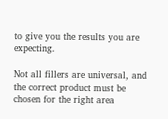to give you the results you are expecting.

Not all fillers are universal, and the correct product must be chosen for the right area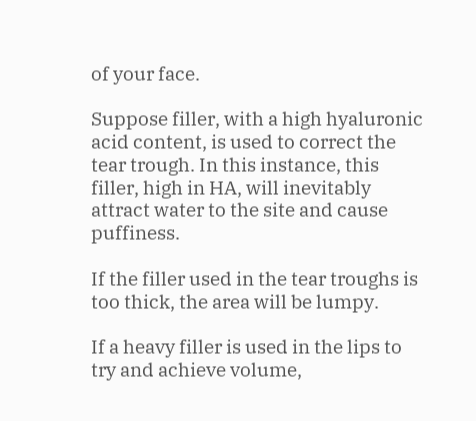of your face.

Suppose filler, with a high hyaluronic acid content, is used to correct the tear trough. In this instance, this filler, high in HA, will inevitably attract water to the site and cause puffiness.

If the filler used in the tear troughs is too thick, the area will be lumpy.

If a heavy filler is used in the lips to try and achieve volume,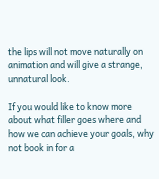the lips will not move naturally on animation and will give a strange, unnatural look.

If you would like to know more about what filler goes where and how we can achieve your goals, why not book in for a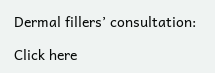Dermal fillers’ consultation:

Click here